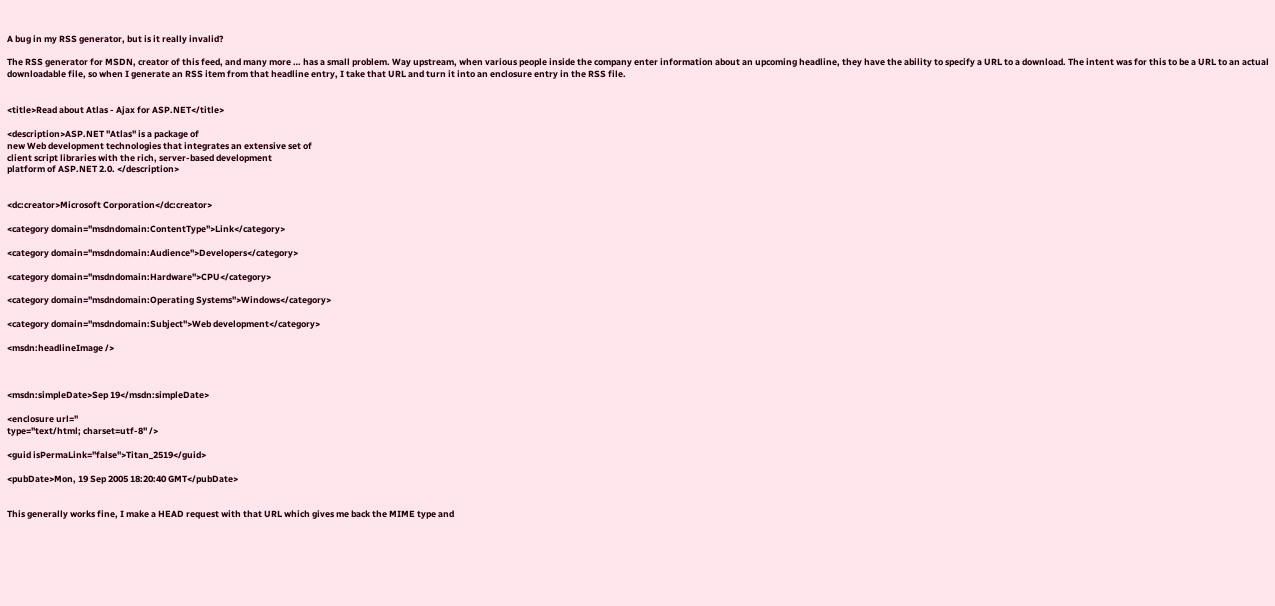A bug in my RSS generator, but is it really invalid?

The RSS generator for MSDN, creator of this feed, and many more … has a small problem. Way upstream, when various people inside the company enter information about an upcoming headline, they have the ability to specify a URL to a download. The intent was for this to be a URL to an actual downloadable file, so when I generate an RSS item from that headline entry, I take that URL and turn it into an enclosure entry in the RSS file.


<title>Read about Atlas - Ajax for ASP.NET</title>

<description>ASP.NET "Atlas" is a package of
new Web development technologies that integrates an extensive set of
client script libraries with the rich, server-based development
platform of ASP.NET 2.0. </description>


<dc:creator>Microsoft Corporation</dc:creator>

<category domain="msdndomain:ContentType">Link</category>

<category domain="msdndomain:Audience">Developers</category>

<category domain="msdndomain:Hardware">CPU</category>

<category domain="msdndomain:Operating Systems">Windows</category>

<category domain="msdndomain:Subject">Web development</category>

<msdn:headlineImage />



<msdn:simpleDate>Sep 19</msdn:simpleDate>

<enclosure url="
type="text/html; charset=utf-8" />

<guid isPermaLink="false">Titan_2519</guid>

<pubDate>Mon, 19 Sep 2005 18:20:40 GMT</pubDate>


This generally works fine, I make a HEAD request with that URL which gives me back the MIME type and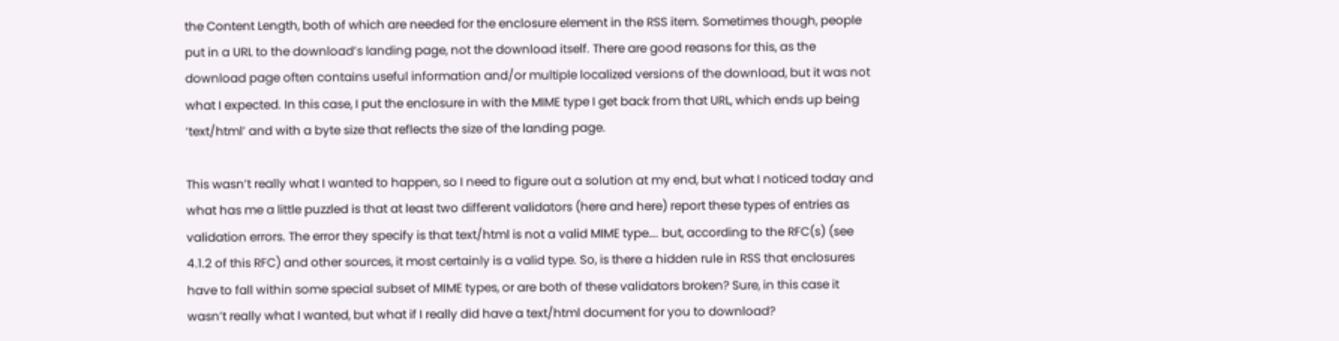the Content Length, both of which are needed for the enclosure element in the RSS item. Sometimes though, people put in a URL to the download’s landing page, not the download itself. There are good reasons for this, as the download page often contains useful information and/or multiple localized versions of the download, but it was not what I expected. In this case, I put the enclosure in with the MIME type I get back from that URL, which ends up being ‘text/html’ and with a byte size that reflects the size of the landing page.

This wasn’t really what I wanted to happen, so I need to figure out a solution at my end, but what I noticed today and what has me a little puzzled is that at least two different validators (here and here) report these types of entries as validation errors. The error they specify is that text/html is not a valid MIME type…. but, according to the RFC(s) (see 4.1.2 of this RFC) and other sources, it most certainly is a valid type. So, is there a hidden rule in RSS that enclosures have to fall within some special subset of MIME types, or are both of these validators broken? Sure, in this case it wasn’t really what I wanted, but what if I really did have a text/html document for you to download?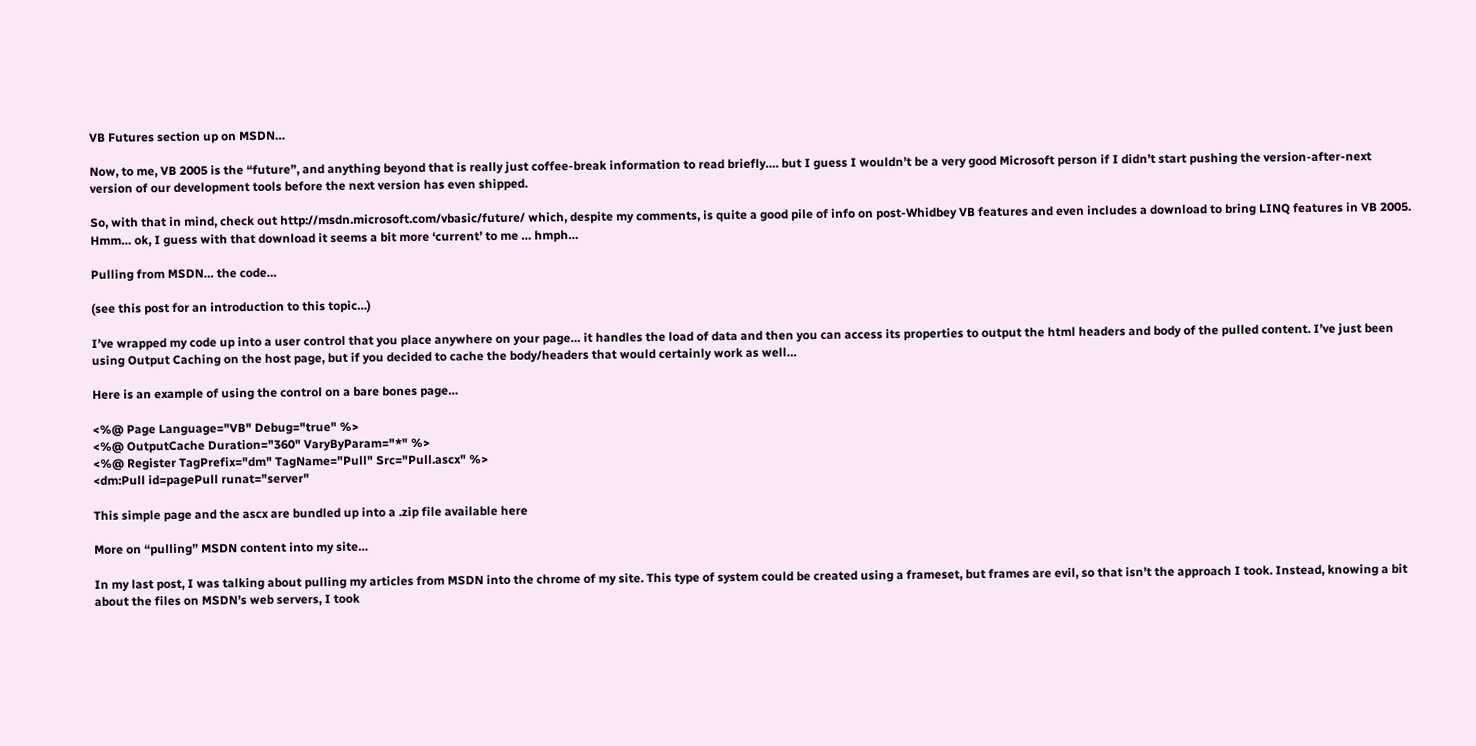VB Futures section up on MSDN…

Now, to me, VB 2005 is the “future”, and anything beyond that is really just coffee-break information to read briefly…. but I guess I wouldn’t be a very good Microsoft person if I didn’t start pushing the version-after-next version of our development tools before the next version has even shipped.

So, with that in mind, check out http://msdn.microsoft.com/vbasic/future/ which, despite my comments, is quite a good pile of info on post-Whidbey VB features and even includes a download to bring LINQ features in VB 2005. Hmm… ok, I guess with that download it seems a bit more ‘current’ to me … hmph…

Pulling from MSDN… the code…

(see this post for an introduction to this topic…)

I’ve wrapped my code up into a user control that you place anywhere on your page… it handles the load of data and then you can access its properties to output the html headers and body of the pulled content. I’ve just been using Output Caching on the host page, but if you decided to cache the body/headers that would certainly work as well…

Here is an example of using the control on a bare bones page…

<%@ Page Language="VB" Debug="true" %>
<%@ OutputCache Duration="360" VaryByParam="*" %>
<%@ Register TagPrefix="dm" TagName="Pull" Src="Pull.ascx" %>
<dm:Pull id=pagePull runat="server"

This simple page and the ascx are bundled up into a .zip file available here

More on “pulling” MSDN content into my site…

In my last post, I was talking about pulling my articles from MSDN into the chrome of my site. This type of system could be created using a frameset, but frames are evil, so that isn’t the approach I took. Instead, knowing a bit about the files on MSDN’s web servers, I took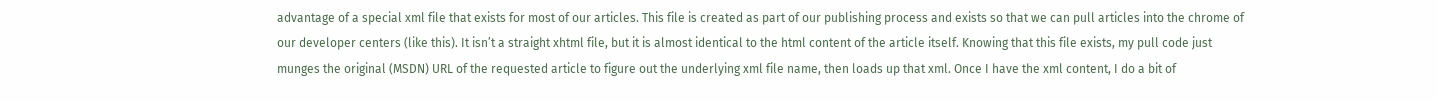advantage of a special xml file that exists for most of our articles. This file is created as part of our publishing process and exists so that we can pull articles into the chrome of our developer centers (like this). It isn’t a straight xhtml file, but it is almost identical to the html content of the article itself. Knowing that this file exists, my pull code just munges the original (MSDN) URL of the requested article to figure out the underlying xml file name, then loads up that xml. Once I have the xml content, I do a bit of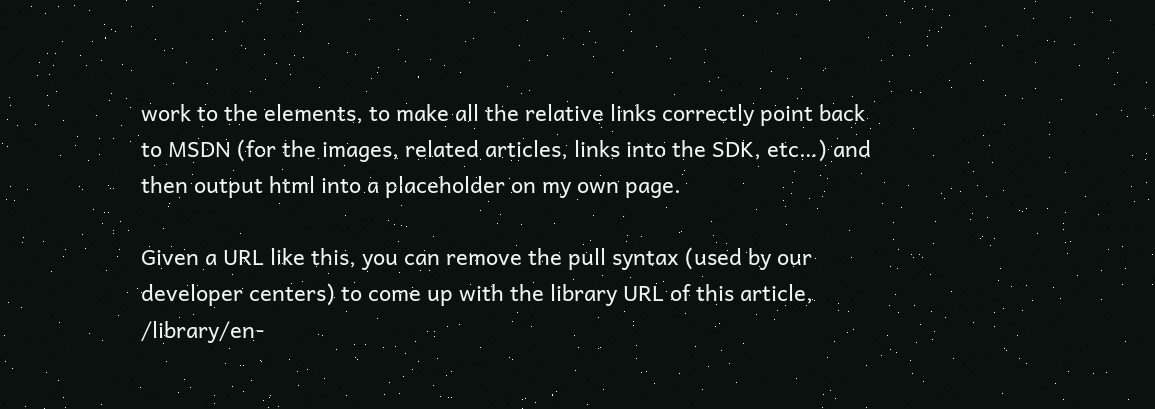work to the elements, to make all the relative links correctly point back to MSDN (for the images, related articles, links into the SDK, etc…) and then output html into a placeholder on my own page.

Given a URL like this, you can remove the pull syntax (used by our developer centers) to come up with the library URL of this article, /library/en-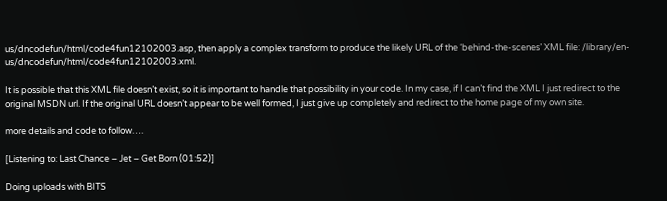us/dncodefun/html/code4fun12102003.asp, then apply a complex transform to produce the likely URL of the ‘behind-the-scenes’ XML file: /library/en-us/dncodefun/html/code4fun12102003.xml.

It is possible that this XML file doesn’t exist, so it is important to handle that possibility in your code. In my case, if I can’t find the XML I just redirect to the original MSDN url. If the original URL doesn’t appear to be well formed, I just give up completely and redirect to the home page of my own site.

more details and code to follow….

[Listening to: Last Chance – Jet – Get Born (01:52)]

Doing uploads with BITS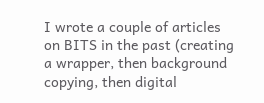I wrote a couple of articles on BITS in the past (creating a wrapper, then background copying, then digital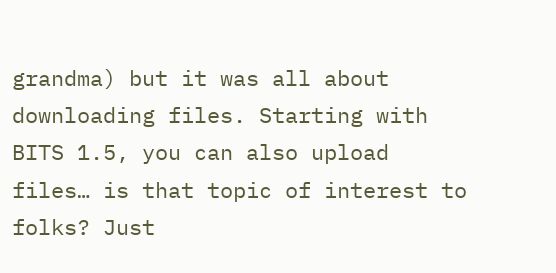grandma) but it was all about downloading files. Starting with BITS 1.5, you can also upload files… is that topic of interest to folks? Just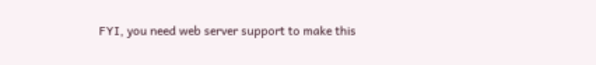FYI, you need web server support to make this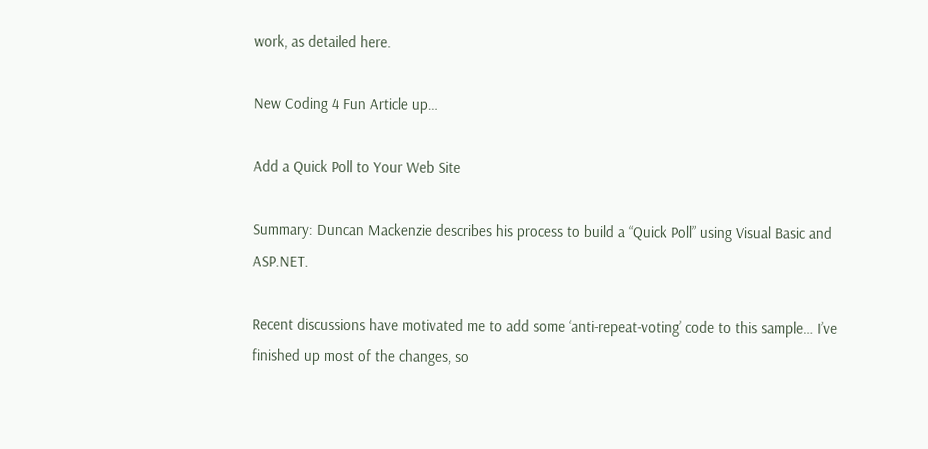work, as detailed here.

New Coding 4 Fun Article up…

Add a Quick Poll to Your Web Site

Summary: Duncan Mackenzie describes his process to build a “Quick Poll” using Visual Basic and ASP.NET.

Recent discussions have motivated me to add some ‘anti-repeat-voting’ code to this sample… I’ve finished up most of the changes, so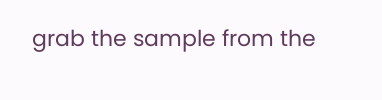grab the sample from the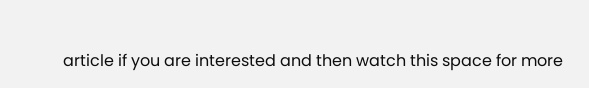article if you are interested and then watch this space for more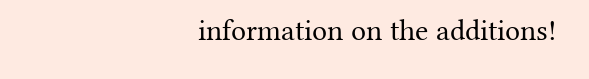information on the additions!